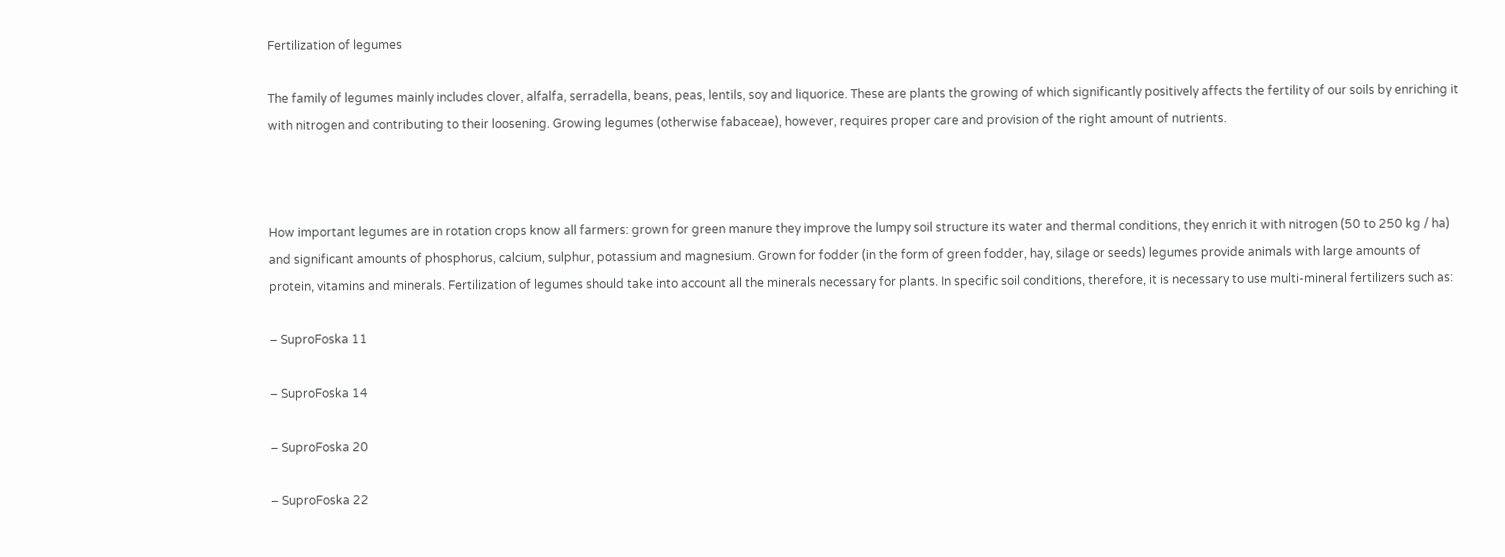Fertilization of legumes

The family of legumes mainly includes clover, alfalfa, serradella, beans, peas, lentils, soy and liquorice. These are plants the growing of which significantly positively affects the fertility of our soils by enriching it with nitrogen and contributing to their loosening. Growing legumes (otherwise fabaceae), however, requires proper care and provision of the right amount of nutrients.



How important legumes are in rotation crops know all farmers: grown for green manure they improve the lumpy soil structure its water and thermal conditions, they enrich it with nitrogen (50 to 250 kg / ha) and significant amounts of phosphorus, calcium, sulphur, potassium and magnesium. Grown for fodder (in the form of green fodder, hay, silage or seeds) legumes provide animals with large amounts of protein, vitamins and minerals. Fertilization of legumes should take into account all the minerals necessary for plants. In specific soil conditions, therefore, it is necessary to use multi-mineral fertilizers such as:

– SuproFoska 11

– SuproFoska 14

– SuproFoska 20

– SuproFoska 22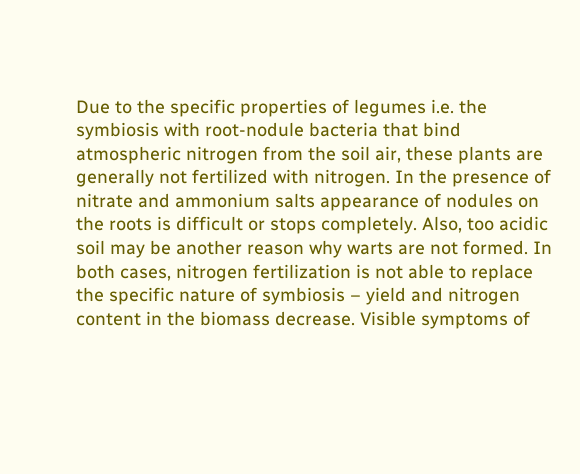Due to the specific properties of legumes i.e. the symbiosis with root-nodule bacteria that bind atmospheric nitrogen from the soil air, these plants are generally not fertilized with nitrogen. In the presence of nitrate and ammonium salts appearance of nodules on the roots is difficult or stops completely. Also, too acidic soil may be another reason why warts are not formed. In both cases, nitrogen fertilization is not able to replace the specific nature of symbiosis – yield and nitrogen content in the biomass decrease. Visible symptoms of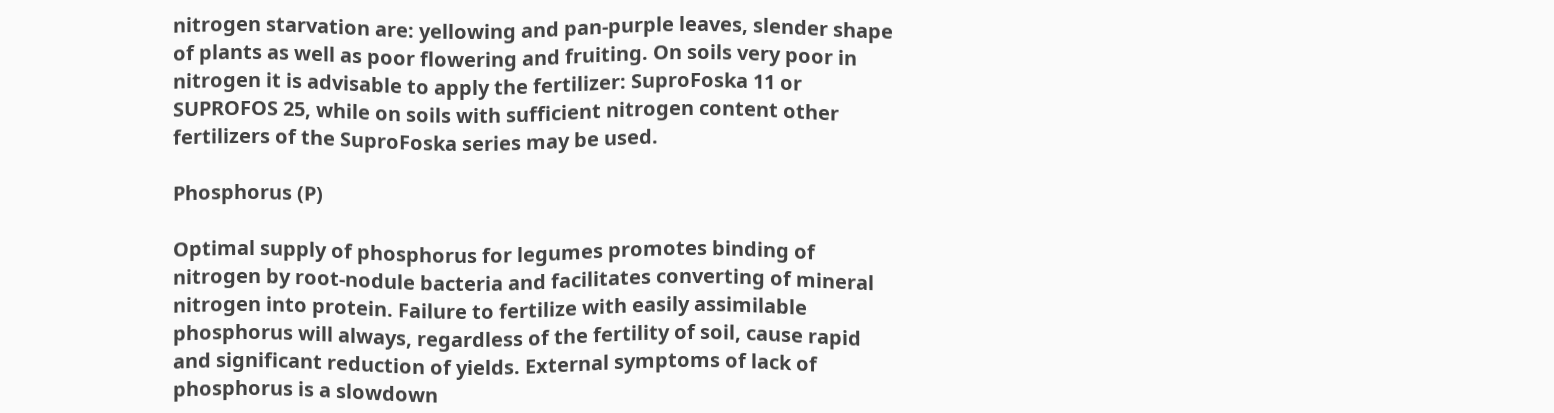nitrogen starvation are: yellowing and pan-purple leaves, slender shape of plants as well as poor flowering and fruiting. On soils very poor in nitrogen it is advisable to apply the fertilizer: SuproFoska 11 or SUPROFOS 25, while on soils with sufficient nitrogen content other fertilizers of the SuproFoska series may be used.

Phosphorus (P)

Optimal supply of phosphorus for legumes promotes binding of nitrogen by root-nodule bacteria and facilitates converting of mineral nitrogen into protein. Failure to fertilize with easily assimilable phosphorus will always, regardless of the fertility of soil, cause rapid and significant reduction of yields. External symptoms of lack of phosphorus is a slowdown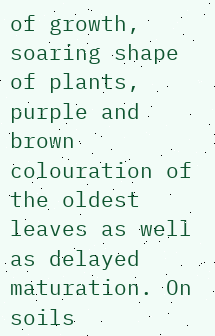of growth, soaring shape of plants, purple and brown colouration of the oldest leaves as well as delayed maturation. On soils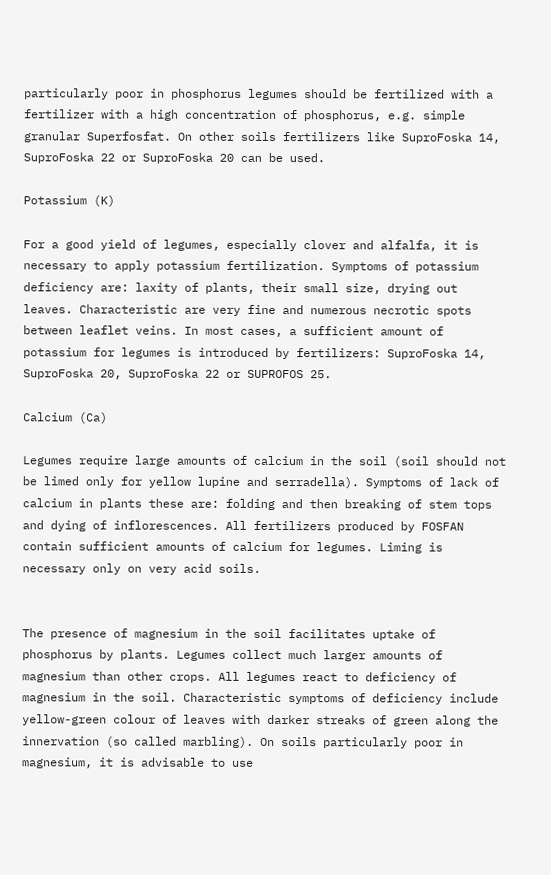particularly poor in phosphorus legumes should be fertilized with a fertilizer with a high concentration of phosphorus, e.g. simple granular Superfosfat. On other soils fertilizers like SuproFoska 14, SuproFoska 22 or SuproFoska 20 can be used.

Potassium (K)

For a good yield of legumes, especially clover and alfalfa, it is necessary to apply potassium fertilization. Symptoms of potassium deficiency are: laxity of plants, their small size, drying out leaves. Characteristic are very fine and numerous necrotic spots between leaflet veins. In most cases, a sufficient amount of potassium for legumes is introduced by fertilizers: SuproFoska 14, SuproFoska 20, SuproFoska 22 or SUPROFOS 25.

Calcium (Ca)

Legumes require large amounts of calcium in the soil (soil should not be limed only for yellow lupine and serradella). Symptoms of lack of calcium in plants these are: folding and then breaking of stem tops and dying of inflorescences. All fertilizers produced by FOSFAN contain sufficient amounts of calcium for legumes. Liming is necessary only on very acid soils.


The presence of magnesium in the soil facilitates uptake of phosphorus by plants. Legumes collect much larger amounts of magnesium than other crops. All legumes react to deficiency of magnesium in the soil. Characteristic symptoms of deficiency include yellow-green colour of leaves with darker streaks of green along the innervation (so called marbling). On soils particularly poor in magnesium, it is advisable to use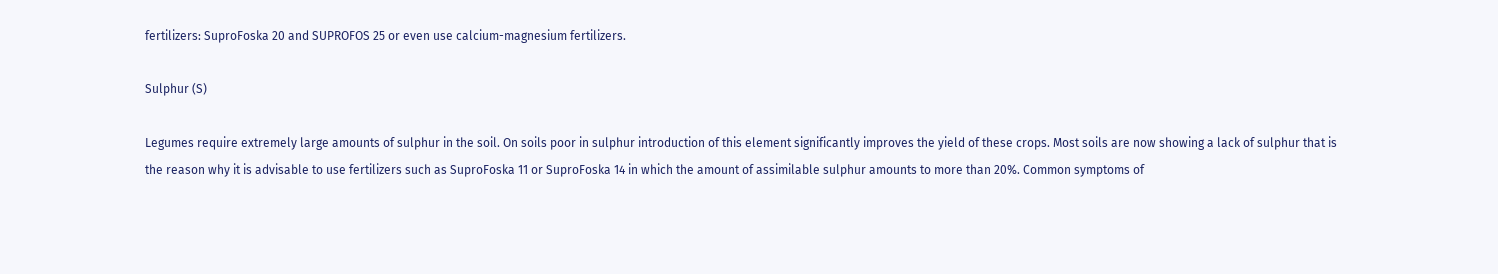fertilizers: SuproFoska 20 and SUPROFOS 25 or even use calcium-magnesium fertilizers.

Sulphur (S)

Legumes require extremely large amounts of sulphur in the soil. On soils poor in sulphur introduction of this element significantly improves the yield of these crops. Most soils are now showing a lack of sulphur that is the reason why it is advisable to use fertilizers such as SuproFoska 11 or SuproFoska 14 in which the amount of assimilable sulphur amounts to more than 20%. Common symptoms of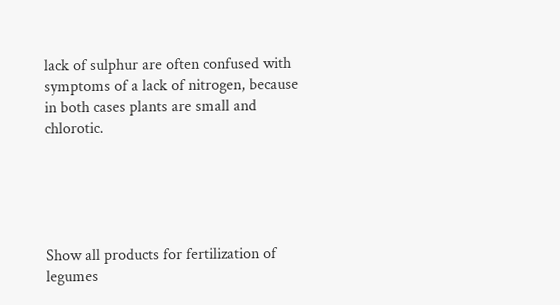lack of sulphur are often confused with symptoms of a lack of nitrogen, because in both cases plants are small and chlorotic.





Show all products for fertilization of legumes